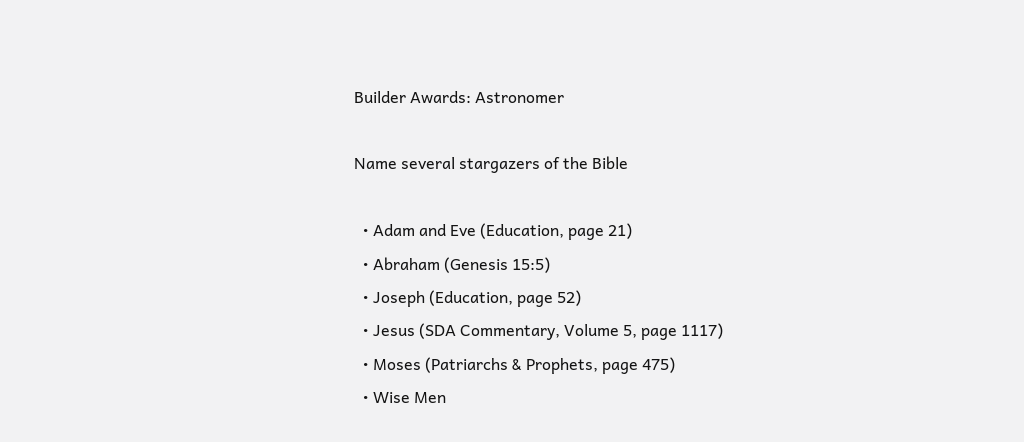Builder Awards: Astronomer

Name several stargazers of the Bible

  • Adam and Eve (Education, page 21)
  • Abraham (Genesis 15:5)
  • Joseph (Education, page 52)
  • Jesus (SDA Commentary, Volume 5, page 1117)
  • Moses (Patriarchs & Prophets, page 475)
  • Wise Men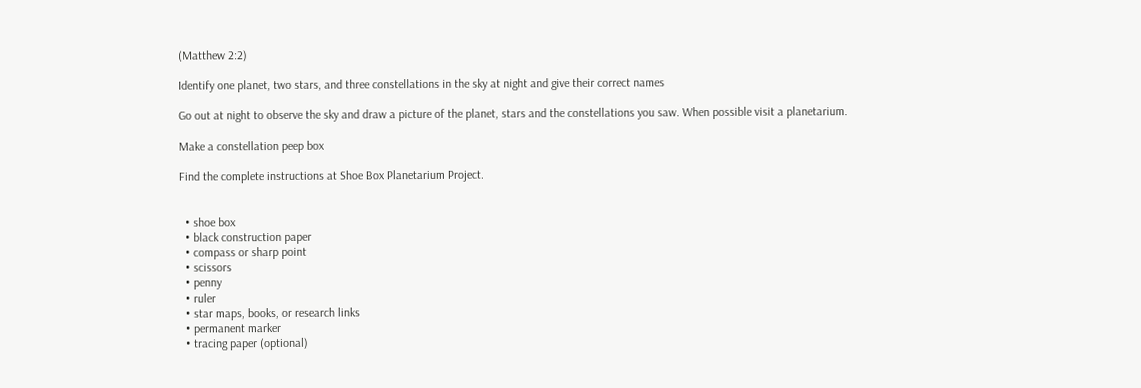(Matthew 2:2)

Identify one planet, two stars, and three constellations in the sky at night and give their correct names

Go out at night to observe the sky and draw a picture of the planet, stars and the constellations you saw. When possible visit a planetarium.

Make a constellation peep box

Find the complete instructions at Shoe Box Planetarium Project.


  • shoe box
  • black construction paper
  • compass or sharp point
  • scissors
  • penny
  • ruler
  • star maps, books, or research links
  • permanent marker
  • tracing paper (optional)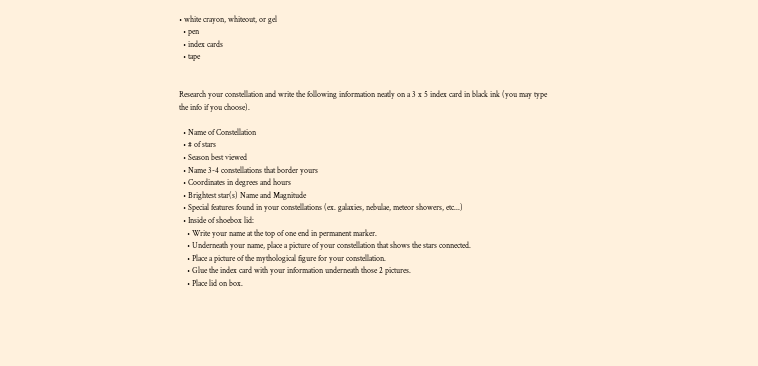• white crayon, whiteout, or gel
  • pen
  • index cards
  • tape


Research your constellation and write the following information neatly on a 3 x 5 index card in black ink (you may type the info if you choose).

  • Name of Constellation
  • # of stars
  • Season best viewed
  • Name 3-4 constellations that border yours
  • Coordinates in degrees and hours
  • Brightest star(s) Name and Magnitude
  • Special features found in your constellations (ex. galaxies, nebulae, meteor showers, etc...)
  • Inside of shoebox lid:
    • Write your name at the top of one end in permanent marker.
    • Underneath your name, place a picture of your constellation that shows the stars connected.
    • Place a picture of the mythological figure for your constellation.
    • Glue the index card with your information underneath those 2 pictures.
    • Place lid on box.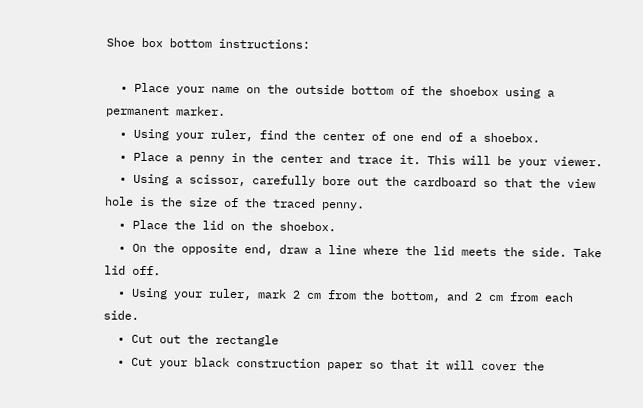Shoe box bottom instructions:

  • Place your name on the outside bottom of the shoebox using a permanent marker.
  • Using your ruler, find the center of one end of a shoebox.
  • Place a penny in the center and trace it. This will be your viewer.
  • Using a scissor, carefully bore out the cardboard so that the view hole is the size of the traced penny.
  • Place the lid on the shoebox.
  • On the opposite end, draw a line where the lid meets the side. Take lid off.
  • Using your ruler, mark 2 cm from the bottom, and 2 cm from each side.
  • Cut out the rectangle
  • Cut your black construction paper so that it will cover the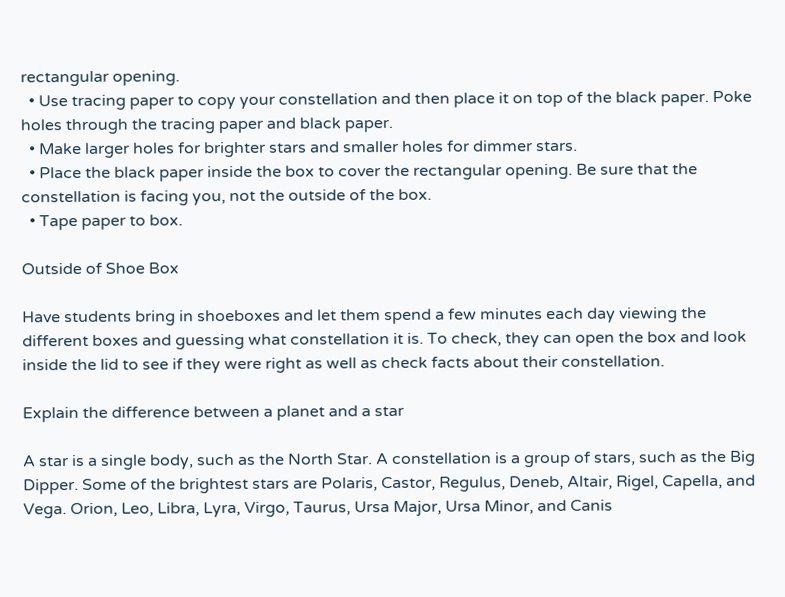rectangular opening.
  • Use tracing paper to copy your constellation and then place it on top of the black paper. Poke holes through the tracing paper and black paper.
  • Make larger holes for brighter stars and smaller holes for dimmer stars.
  • Place the black paper inside the box to cover the rectangular opening. Be sure that the constellation is facing you, not the outside of the box.
  • Tape paper to box.

Outside of Shoe Box

Have students bring in shoeboxes and let them spend a few minutes each day viewing the different boxes and guessing what constellation it is. To check, they can open the box and look inside the lid to see if they were right as well as check facts about their constellation.

Explain the difference between a planet and a star

A star is a single body, such as the North Star. A constellation is a group of stars, such as the Big Dipper. Some of the brightest stars are Polaris, Castor, Regulus, Deneb, Altair, Rigel, Capella, and Vega. Orion, Leo, Libra, Lyra, Virgo, Taurus, Ursa Major, Ursa Minor, and Canis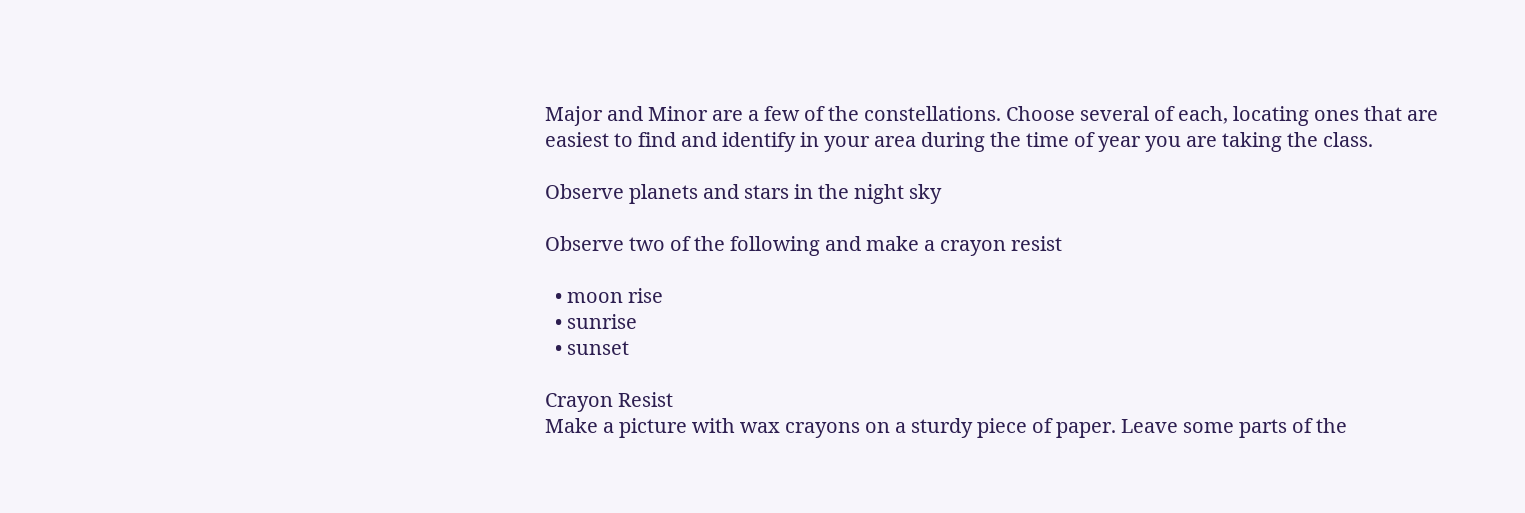Major and Minor are a few of the constellations. Choose several of each, locating ones that are easiest to find and identify in your area during the time of year you are taking the class.

Observe planets and stars in the night sky

Observe two of the following and make a crayon resist

  • moon rise
  • sunrise
  • sunset

Crayon Resist
Make a picture with wax crayons on a sturdy piece of paper. Leave some parts of the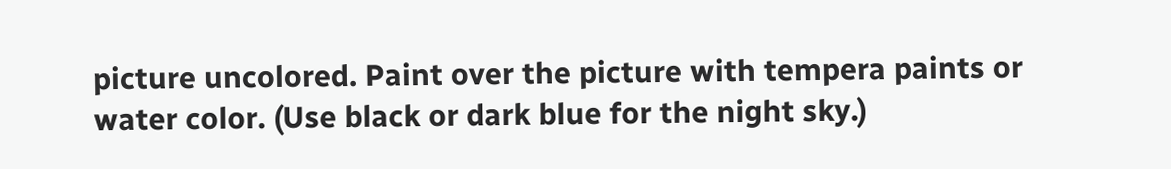picture uncolored. Paint over the picture with tempera paints or water color. (Use black or dark blue for the night sky.)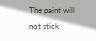The paint will not stick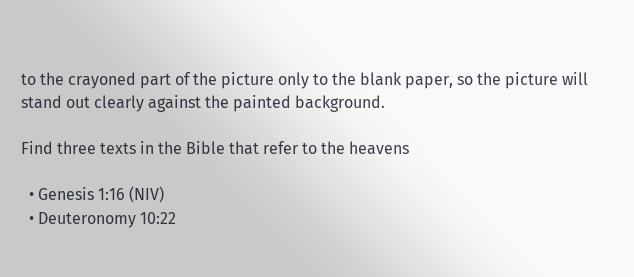to the crayoned part of the picture only to the blank paper, so the picture will stand out clearly against the painted background.

Find three texts in the Bible that refer to the heavens

  • Genesis 1:16 (NIV)
  • Deuteronomy 10:22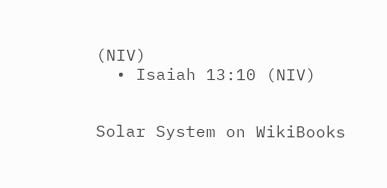(NIV)
  • Isaiah 13:10 (NIV)


Solar System on WikiBooks